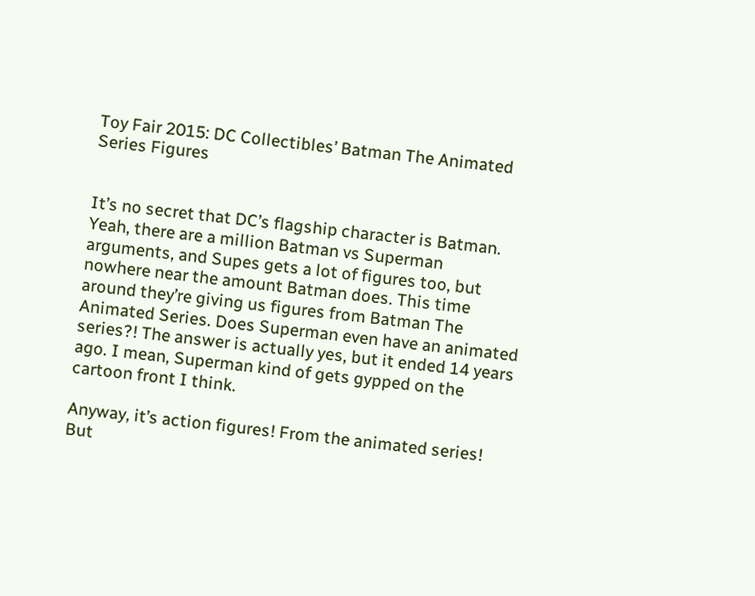Toy Fair 2015: DC Collectibles’ Batman The Animated Series Figures


It’s no secret that DC’s flagship character is Batman. Yeah, there are a million Batman vs Superman arguments, and Supes gets a lot of figures too, but nowhere near the amount Batman does. This time around they’re giving us figures from Batman The Animated Series. Does Superman even have an animated series?! The answer is actually yes, but it ended 14 years ago. I mean, Superman kind of gets gypped on the cartoon front I think.

Anyway, it’s action figures! From the animated series! But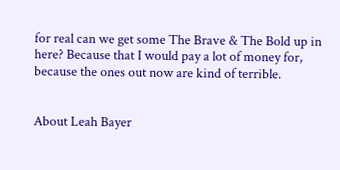for real can we get some The Brave & The Bold up in here? Because that I would pay a lot of money for, because the ones out now are kind of terrible.


About Leah Bayer